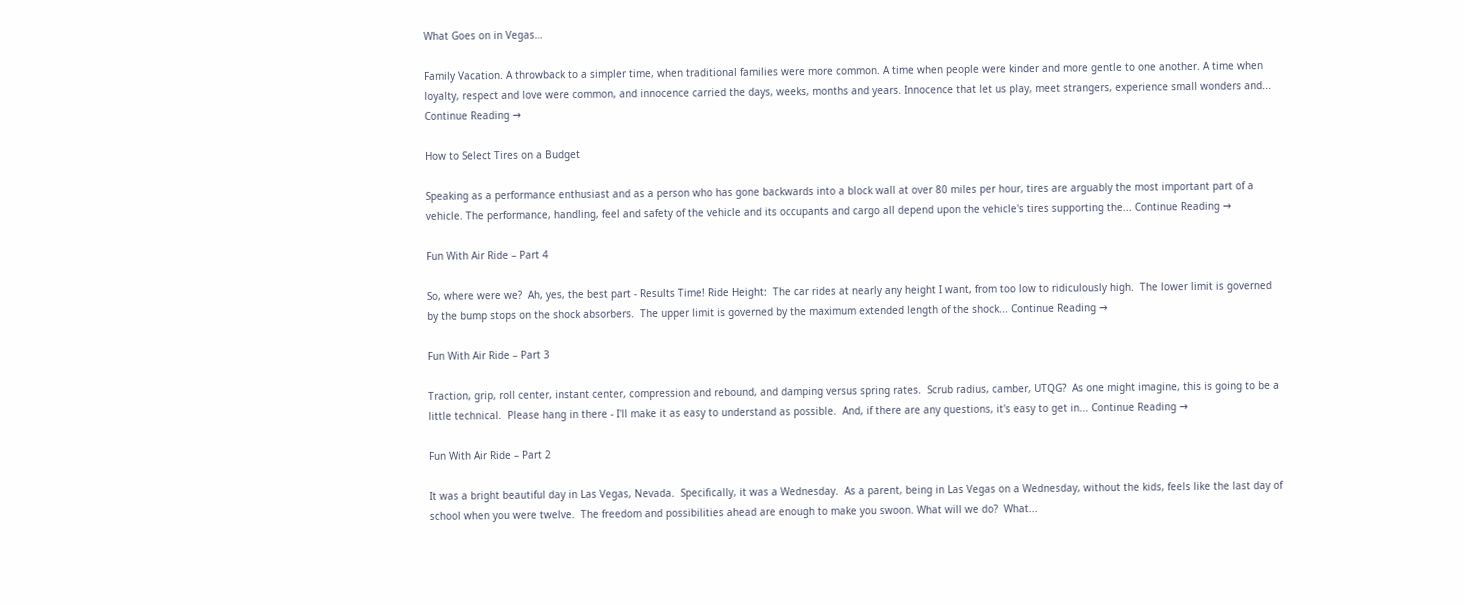What Goes on in Vegas…

Family Vacation. A throwback to a simpler time, when traditional families were more common. A time when people were kinder and more gentle to one another. A time when loyalty, respect and love were common, and innocence carried the days, weeks, months and years. Innocence that let us play, meet strangers, experience small wonders and... Continue Reading →

How to Select Tires on a Budget

Speaking as a performance enthusiast and as a person who has gone backwards into a block wall at over 80 miles per hour, tires are arguably the most important part of a vehicle. The performance, handling, feel and safety of the vehicle and its occupants and cargo all depend upon the vehicle's tires supporting the... Continue Reading →

Fun With Air Ride – Part 4

So, where were we?  Ah, yes, the best part - Results Time! Ride Height:  The car rides at nearly any height I want, from too low to ridiculously high.  The lower limit is governed by the bump stops on the shock absorbers.  The upper limit is governed by the maximum extended length of the shock... Continue Reading →

Fun With Air Ride – Part 3

Traction, grip, roll center, instant center, compression and rebound, and damping versus spring rates.  Scrub radius, camber, UTQG?  As one might imagine, this is going to be a little technical.  Please hang in there - I'll make it as easy to understand as possible.  And, if there are any questions, it's easy to get in... Continue Reading →

Fun With Air Ride – Part 2

It was a bright beautiful day in Las Vegas, Nevada.  Specifically, it was a Wednesday.  As a parent, being in Las Vegas on a Wednesday, without the kids, feels like the last day of school when you were twelve.  The freedom and possibilities ahead are enough to make you swoon. What will we do?  What...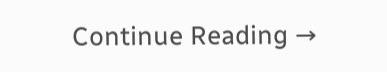Continue Reading →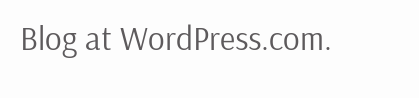Blog at WordPress.com.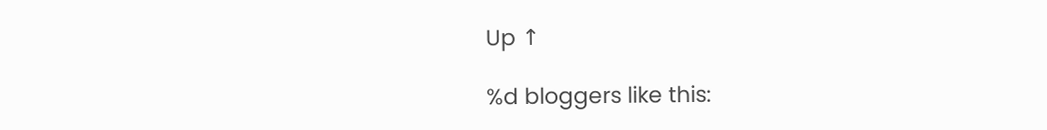Up ↑

%d bloggers like this: